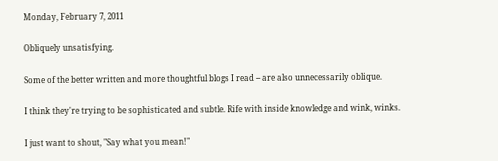Monday, February 7, 2011

Obliquely unsatisfying.

Some of the better written and more thoughtful blogs I read -- are also unnecessarily oblique.

I think they're trying to be sophisticated and subtle. Rife with inside knowledge and wink, winks.

I just want to shout, "Say what you mean!"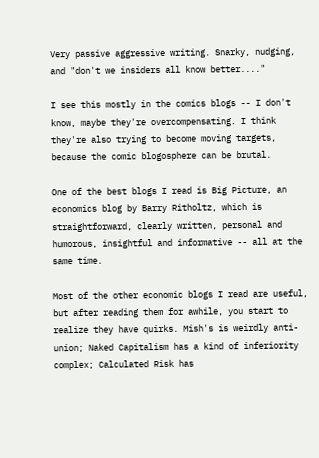Very passive aggressive writing. Snarky, nudging, and "don't we insiders all know better...."

I see this mostly in the comics blogs -- I don't know, maybe they're overcompensating. I think they're also trying to become moving targets, because the comic blogosphere can be brutal.

One of the best blogs I read is Big Picture, an economics blog by Barry Ritholtz, which is straightforward, clearly written, personal and humorous, insightful and informative -- all at the same time.

Most of the other economic blogs I read are useful, but after reading them for awhile, you start to realize they have quirks. Mish's is weirdly anti-union; Naked Capitalism has a kind of inferiority complex; Calculated Risk has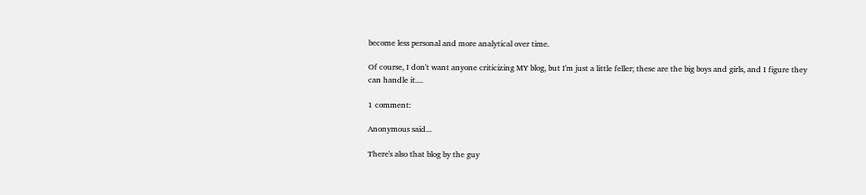become less personal and more analytical over time.

Of course, I don't want anyone criticizing MY blog, but I'm just a little feller; these are the big boys and girls, and I figure they can handle it....

1 comment:

Anonymous said...

There's also that blog by the guy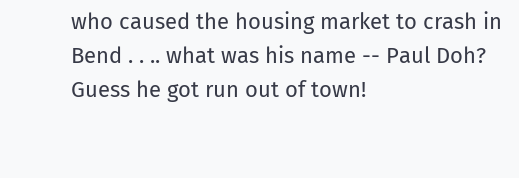who caused the housing market to crash in Bend . . .. what was his name -- Paul Doh? Guess he got run out of town!